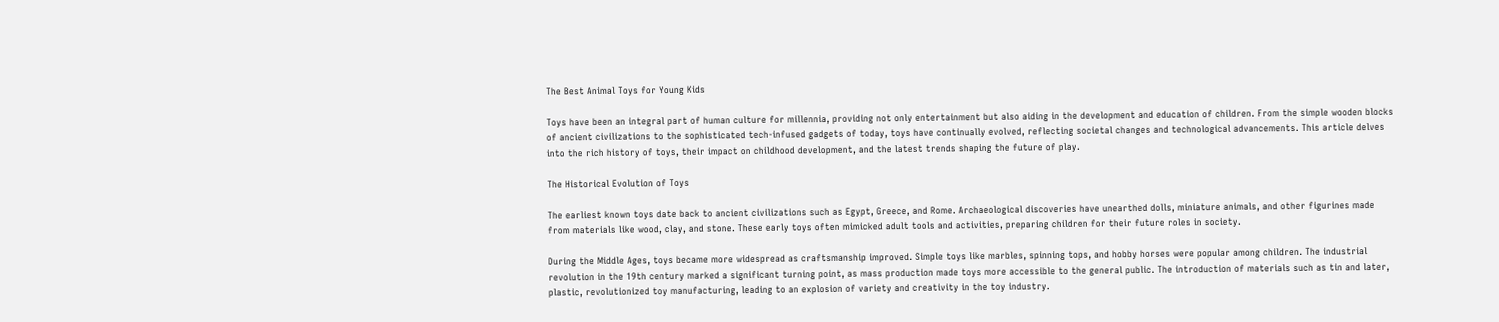The Best Animal Toys for Young Kids

Toys have been an integral part of human culture for millennia, providing not only entertainment but also aiding in the development and education of children. From the simple wooden blocks of ancient civilizations to the sophisticated tech-infused gadgets of today, toys have continually evolved, reflecting societal changes and technological advancements. This article delves into the rich history of toys, their impact on childhood development, and the latest trends shaping the future of play.

The Historical Evolution of Toys

The earliest known toys date back to ancient civilizations such as Egypt, Greece, and Rome. Archaeological discoveries have unearthed dolls, miniature animals, and other figurines made from materials like wood, clay, and stone. These early toys often mimicked adult tools and activities, preparing children for their future roles in society.

During the Middle Ages, toys became more widespread as craftsmanship improved. Simple toys like marbles, spinning tops, and hobby horses were popular among children. The industrial revolution in the 19th century marked a significant turning point, as mass production made toys more accessible to the general public. The introduction of materials such as tin and later, plastic, revolutionized toy manufacturing, leading to an explosion of variety and creativity in the toy industry.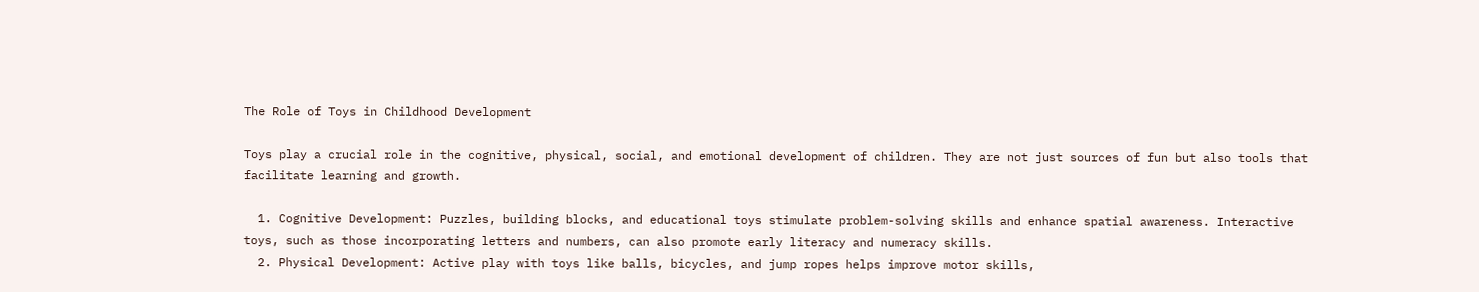The Role of Toys in Childhood Development

Toys play a crucial role in the cognitive, physical, social, and emotional development of children. They are not just sources of fun but also tools that facilitate learning and growth.

  1. Cognitive Development: Puzzles, building blocks, and educational toys stimulate problem-solving skills and enhance spatial awareness. Interactive toys, such as those incorporating letters and numbers, can also promote early literacy and numeracy skills.
  2. Physical Development: Active play with toys like balls, bicycles, and jump ropes helps improve motor skills,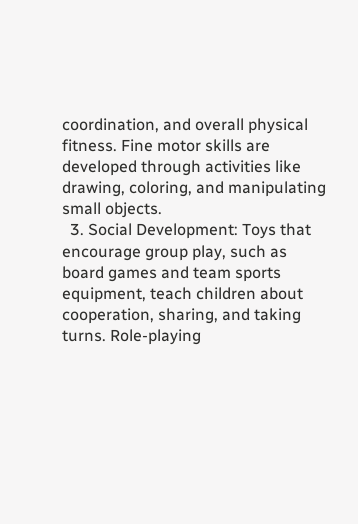coordination, and overall physical fitness. Fine motor skills are developed through activities like drawing, coloring, and manipulating small objects.
  3. Social Development: Toys that encourage group play, such as board games and team sports equipment, teach children about cooperation, sharing, and taking turns. Role-playing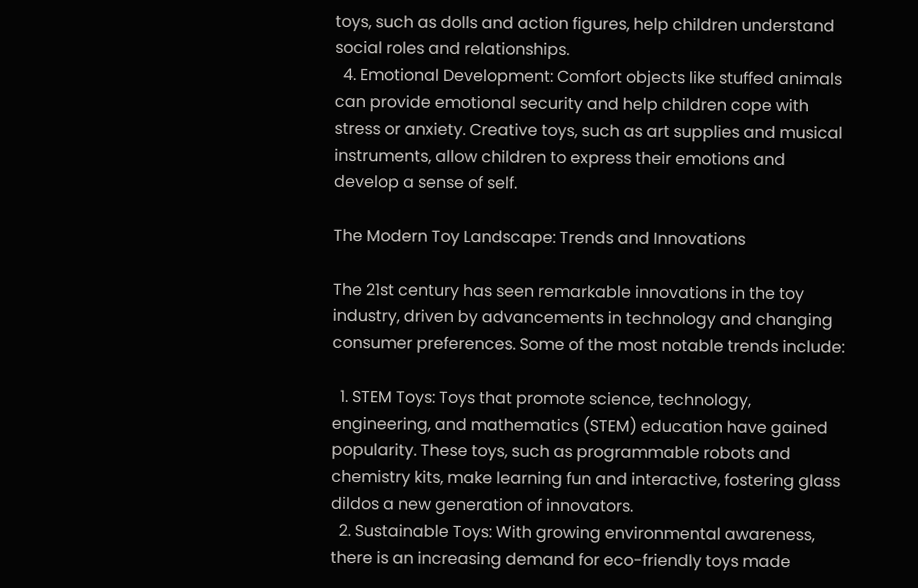toys, such as dolls and action figures, help children understand social roles and relationships.
  4. Emotional Development: Comfort objects like stuffed animals can provide emotional security and help children cope with stress or anxiety. Creative toys, such as art supplies and musical instruments, allow children to express their emotions and develop a sense of self.

The Modern Toy Landscape: Trends and Innovations

The 21st century has seen remarkable innovations in the toy industry, driven by advancements in technology and changing consumer preferences. Some of the most notable trends include:

  1. STEM Toys: Toys that promote science, technology, engineering, and mathematics (STEM) education have gained popularity. These toys, such as programmable robots and chemistry kits, make learning fun and interactive, fostering glass dildos a new generation of innovators.
  2. Sustainable Toys: With growing environmental awareness, there is an increasing demand for eco-friendly toys made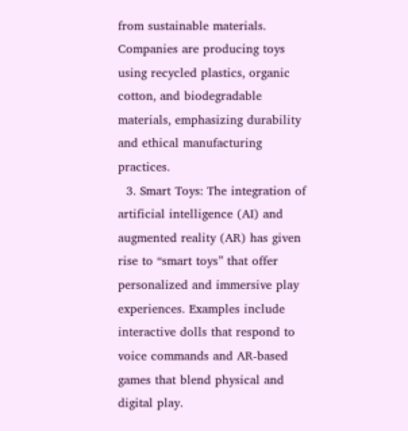from sustainable materials. Companies are producing toys using recycled plastics, organic cotton, and biodegradable materials, emphasizing durability and ethical manufacturing practices.
  3. Smart Toys: The integration of artificial intelligence (AI) and augmented reality (AR) has given rise to “smart toys” that offer personalized and immersive play experiences. Examples include interactive dolls that respond to voice commands and AR-based games that blend physical and digital play.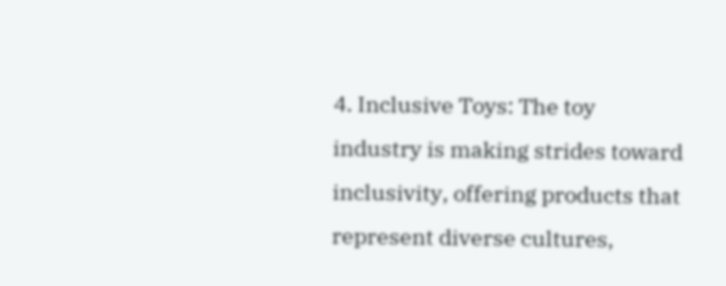4. Inclusive Toys: The toy industry is making strides toward inclusivity, offering products that represent diverse cultures,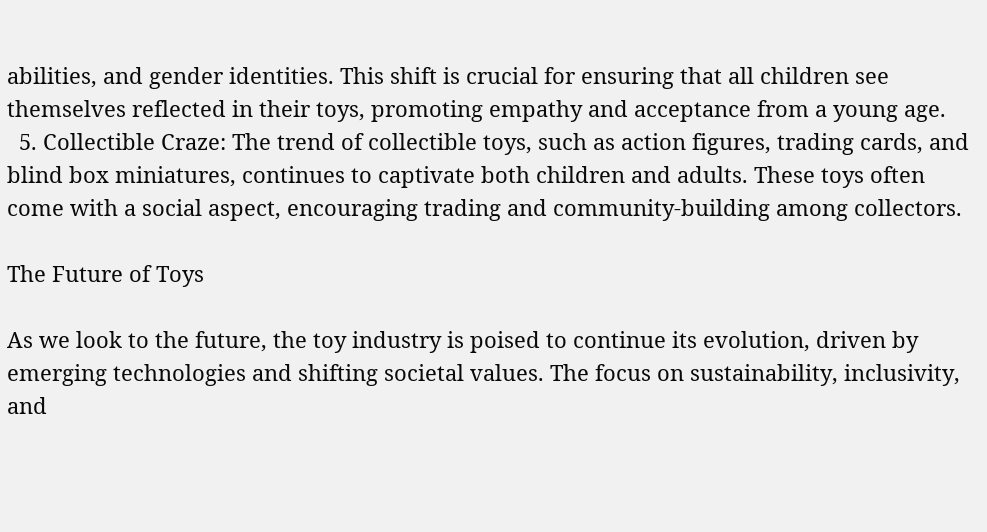abilities, and gender identities. This shift is crucial for ensuring that all children see themselves reflected in their toys, promoting empathy and acceptance from a young age.
  5. Collectible Craze: The trend of collectible toys, such as action figures, trading cards, and blind box miniatures, continues to captivate both children and adults. These toys often come with a social aspect, encouraging trading and community-building among collectors.

The Future of Toys

As we look to the future, the toy industry is poised to continue its evolution, driven by emerging technologies and shifting societal values. The focus on sustainability, inclusivity, and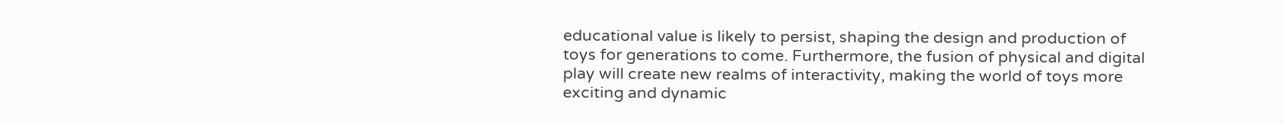educational value is likely to persist, shaping the design and production of toys for generations to come. Furthermore, the fusion of physical and digital play will create new realms of interactivity, making the world of toys more exciting and dynamic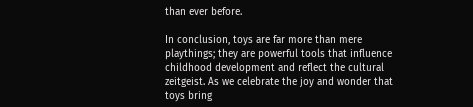than ever before.

In conclusion, toys are far more than mere playthings; they are powerful tools that influence childhood development and reflect the cultural zeitgeist. As we celebrate the joy and wonder that toys bring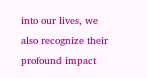into our lives, we also recognize their profound impact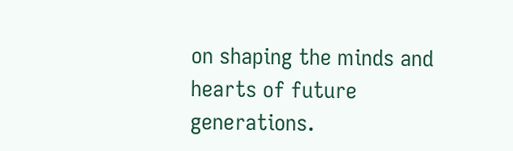on shaping the minds and hearts of future generations.